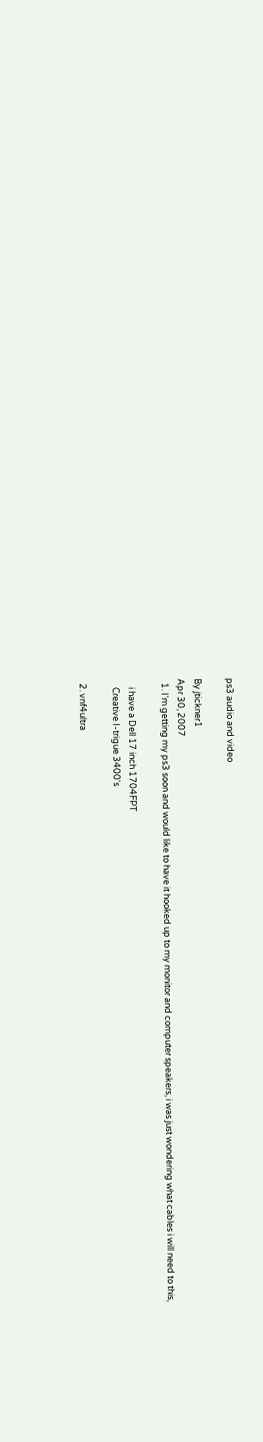ps3 audio and video

By jtickner1
Apr 30, 2007
  1. I'm getting my ps3 soon and would like to have it hooked up to my monitor and computer speakers, i was just wondering what cables i will need to this,

    i have a Dell 17 inch 1704FPT
    Creative I-trigue 3400's

  2. vnf4ultra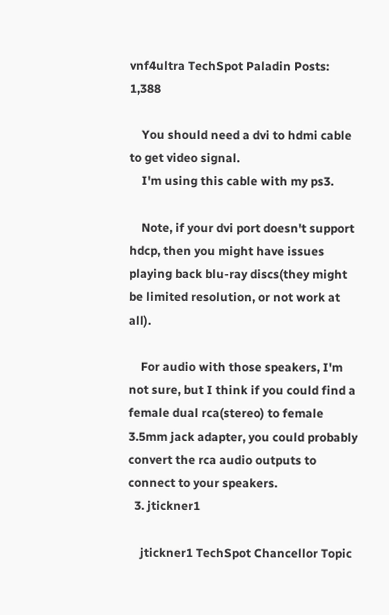vnf4ultra TechSpot Paladin Posts: 1,388

    You should need a dvi to hdmi cable to get video signal.
    I'm using this cable with my ps3.

    Note, if your dvi port doesn't support hdcp, then you might have issues playing back blu-ray discs(they might be limited resolution, or not work at all).

    For audio with those speakers, I'm not sure, but I think if you could find a female dual rca(stereo) to female 3.5mm jack adapter, you could probably convert the rca audio outputs to connect to your speakers.
  3. jtickner1

    jtickner1 TechSpot Chancellor Topic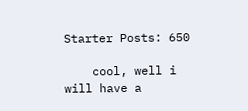Starter Posts: 650

    cool, well i will have a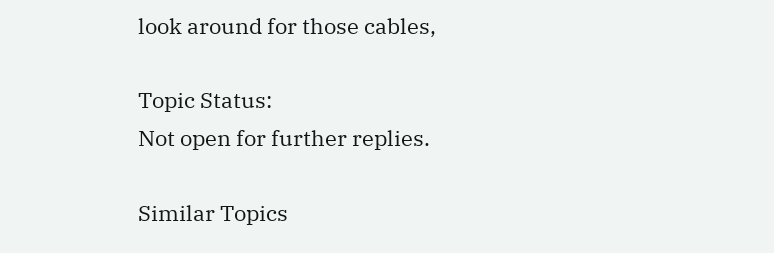look around for those cables,

Topic Status:
Not open for further replies.

Similar Topics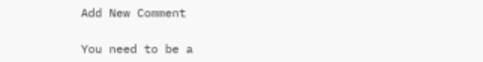Add New Comment

You need to be a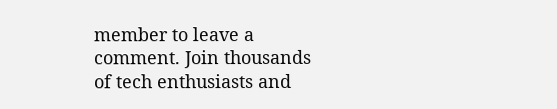member to leave a comment. Join thousands of tech enthusiasts and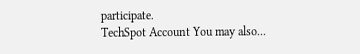participate.
TechSpot Account You may also...